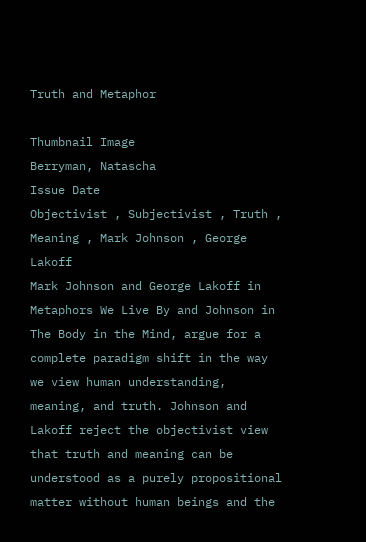Truth and Metaphor

Thumbnail Image
Berryman, Natascha
Issue Date
Objectivist , Subjectivist , Truth , Meaning , Mark Johnson , George Lakoff
Mark Johnson and George Lakoff in Metaphors We Live By and Johnson in The Body in the Mind, argue for a complete paradigm shift in the way we view human understanding, meaning, and truth. Johnson and Lakoff reject the objectivist view that truth and meaning can be understood as a purely propositional matter without human beings and the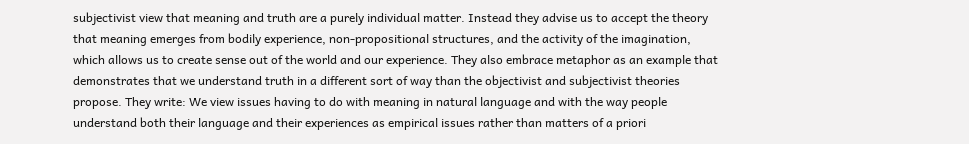subjectivist view that meaning and truth are a purely individual matter. Instead they advise us to accept the theory that meaning emerges from bodily experience, non-propositional structures, and the activity of the imagination, which allows us to create sense out of the world and our experience. They also embrace metaphor as an example that demonstrates that we understand truth in a different sort of way than the objectivist and subjectivist theories propose. They write: We view issues having to do with meaning in natural language and with the way people understand both their language and their experiences as empirical issues rather than matters of a priori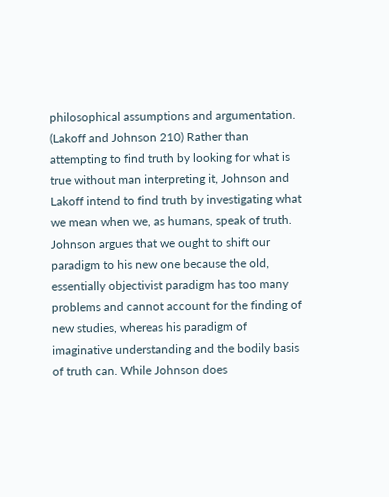philosophical assumptions and argumentation. (Lakoff and Johnson 210) Rather than attempting to find truth by looking for what is true without man interpreting it, Johnson and Lakoff intend to find truth by investigating what we mean when we, as humans, speak of truth. Johnson argues that we ought to shift our paradigm to his new one because the old, essentially objectivist paradigm has too many problems and cannot account for the finding of new studies, whereas his paradigm of imaginative understanding and the bodily basis of truth can. While Johnson does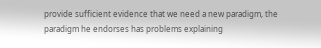provide sufficient evidence that we need a new paradigm, the paradigm he endorses has problems explaining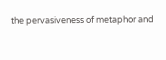the pervasiveness of metaphor and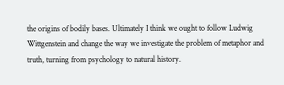the origins of bodily bases. Ultimately I think we ought to follow Ludwig Wittgenstein and change the way we investigate the problem of metaphor and truth, turning from psychology to natural history.